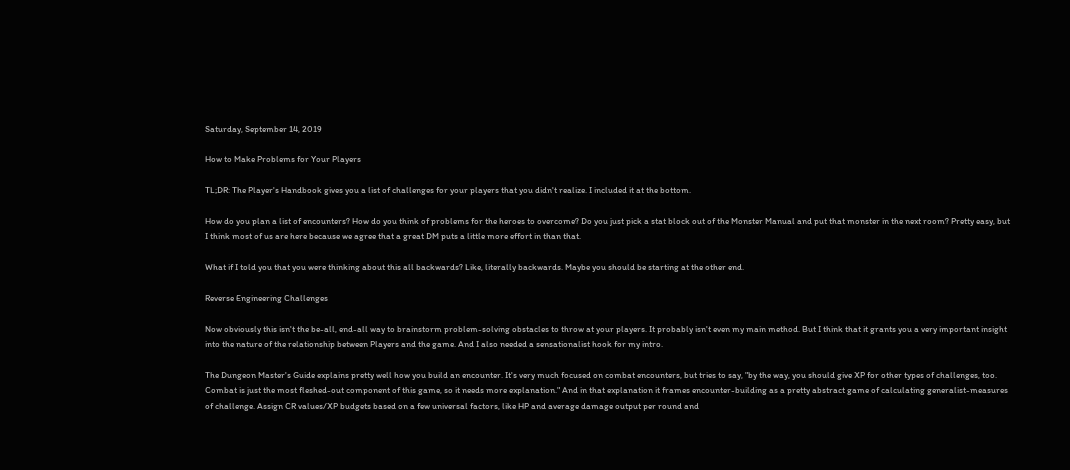Saturday, September 14, 2019

How to Make Problems for Your Players

TL;DR: The Player's Handbook gives you a list of challenges for your players that you didn't realize. I included it at the bottom.

How do you plan a list of encounters? How do you think of problems for the heroes to overcome? Do you just pick a stat block out of the Monster Manual and put that monster in the next room? Pretty easy, but I think most of us are here because we agree that a great DM puts a little more effort in than that.

What if I told you that you were thinking about this all backwards? Like, literally backwards. Maybe you should be starting at the other end.

Reverse Engineering Challenges

Now obviously this isn't the be-all, end-all way to brainstorm problem-solving obstacles to throw at your players. It probably isn't even my main method. But I think that it grants you a very important insight into the nature of the relationship between Players and the game. And I also needed a sensationalist hook for my intro.

The Dungeon Master's Guide explains pretty well how you build an encounter. It's very much focused on combat encounters, but tries to say, "by the way, you should give XP for other types of challenges, too. Combat is just the most fleshed-out component of this game, so it needs more explanation." And in that explanation it frames encounter-building as a pretty abstract game of calculating generalist-measures of challenge. Assign CR values/XP budgets based on a few universal factors, like HP and average damage output per round and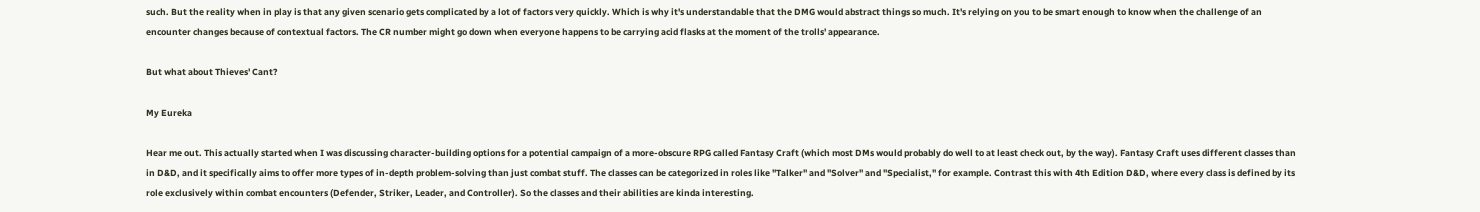such. But the reality when in play is that any given scenario gets complicated by a lot of factors very quickly. Which is why it's understandable that the DMG would abstract things so much. It's relying on you to be smart enough to know when the challenge of an encounter changes because of contextual factors. The CR number might go down when everyone happens to be carrying acid flasks at the moment of the trolls' appearance.

But what about Thieves' Cant?

My Eureka

Hear me out. This actually started when I was discussing character-building options for a potential campaign of a more-obscure RPG called Fantasy Craft (which most DMs would probably do well to at least check out, by the way). Fantasy Craft uses different classes than in D&D, and it specifically aims to offer more types of in-depth problem-solving than just combat stuff. The classes can be categorized in roles like "Talker" and "Solver" and "Specialist," for example. Contrast this with 4th Edition D&D, where every class is defined by its role exclusively within combat encounters (Defender, Striker, Leader, and Controller). So the classes and their abilities are kinda interesting.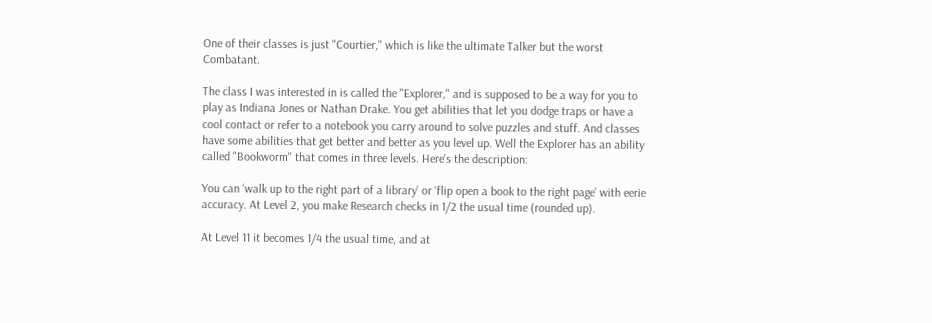One of their classes is just "Courtier," which is like the ultimate Talker but the worst Combatant.

The class I was interested in is called the "Explorer," and is supposed to be a way for you to play as Indiana Jones or Nathan Drake. You get abilities that let you dodge traps or have a cool contact or refer to a notebook you carry around to solve puzzles and stuff. And classes have some abilities that get better and better as you level up. Well the Explorer has an ability called "Bookworm" that comes in three levels. Here's the description:

You can ‘walk up to the right part of a library’ or ‘flip open a book to the right page’ with eerie accuracy. At Level 2, you make Research checks in 1/2 the usual time (rounded up).

At Level 11 it becomes 1/4 the usual time, and at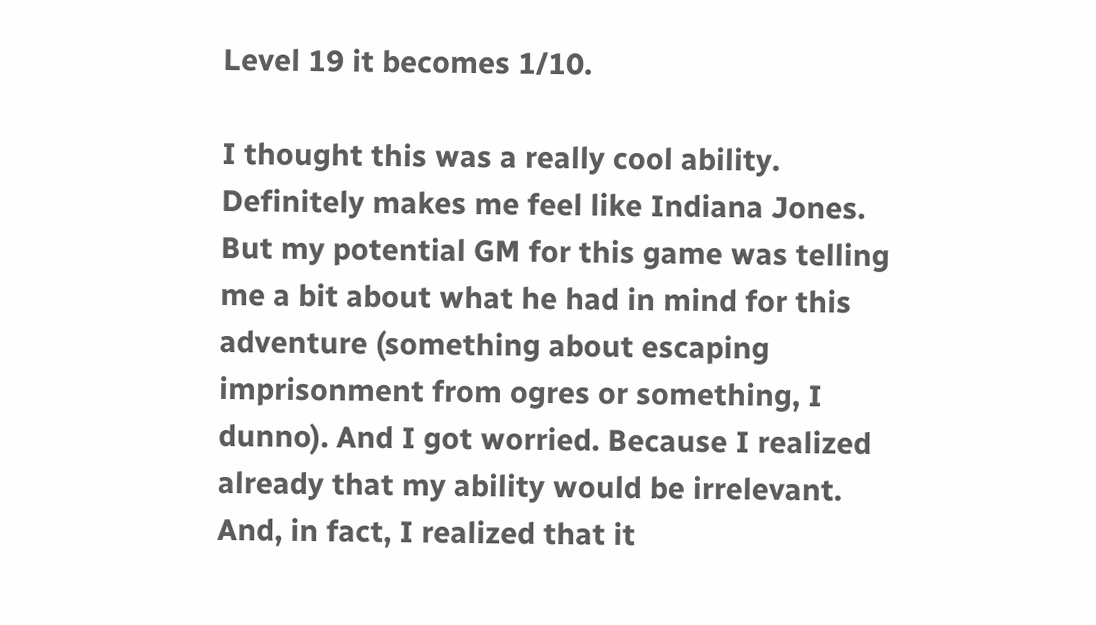Level 19 it becomes 1/10.

I thought this was a really cool ability. Definitely makes me feel like Indiana Jones. But my potential GM for this game was telling me a bit about what he had in mind for this adventure (something about escaping imprisonment from ogres or something, I dunno). And I got worried. Because I realized already that my ability would be irrelevant. And, in fact, I realized that it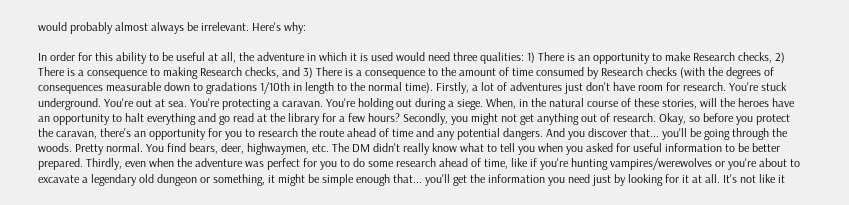would probably almost always be irrelevant. Here's why:

In order for this ability to be useful at all, the adventure in which it is used would need three qualities: 1) There is an opportunity to make Research checks, 2) There is a consequence to making Research checks, and 3) There is a consequence to the amount of time consumed by Research checks (with the degrees of consequences measurable down to gradations 1/10th in length to the normal time). Firstly, a lot of adventures just don't have room for research. You're stuck underground. You're out at sea. You're protecting a caravan. You're holding out during a siege. When, in the natural course of these stories, will the heroes have an opportunity to halt everything and go read at the library for a few hours? Secondly, you might not get anything out of research. Okay, so before you protect the caravan, there's an opportunity for you to research the route ahead of time and any potential dangers. And you discover that... you'll be going through the woods. Pretty normal. You find bears, deer, highwaymen, etc. The DM didn't really know what to tell you when you asked for useful information to be better prepared. Thirdly, even when the adventure was perfect for you to do some research ahead of time, like if you're hunting vampires/werewolves or you're about to excavate a legendary old dungeon or something, it might be simple enough that... you'll get the information you need just by looking for it at all. It's not like it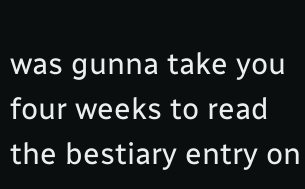was gunna take you four weeks to read the bestiary entry on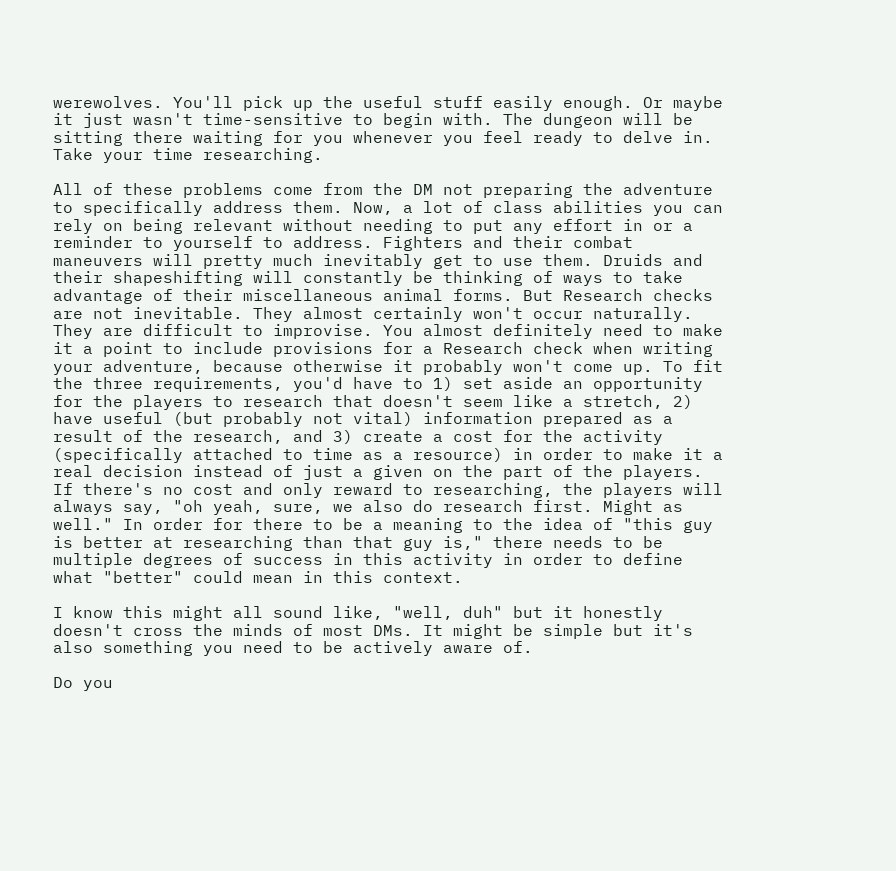werewolves. You'll pick up the useful stuff easily enough. Or maybe it just wasn't time-sensitive to begin with. The dungeon will be sitting there waiting for you whenever you feel ready to delve in. Take your time researching.

All of these problems come from the DM not preparing the adventure to specifically address them. Now, a lot of class abilities you can rely on being relevant without needing to put any effort in or a reminder to yourself to address. Fighters and their combat maneuvers will pretty much inevitably get to use them. Druids and their shapeshifting will constantly be thinking of ways to take advantage of their miscellaneous animal forms. But Research checks are not inevitable. They almost certainly won't occur naturally. They are difficult to improvise. You almost definitely need to make it a point to include provisions for a Research check when writing your adventure, because otherwise it probably won't come up. To fit the three requirements, you'd have to 1) set aside an opportunity for the players to research that doesn't seem like a stretch, 2) have useful (but probably not vital) information prepared as a result of the research, and 3) create a cost for the activity (specifically attached to time as a resource) in order to make it a real decision instead of just a given on the part of the players. If there's no cost and only reward to researching, the players will always say, "oh yeah, sure, we also do research first. Might as well." In order for there to be a meaning to the idea of "this guy is better at researching than that guy is," there needs to be multiple degrees of success in this activity in order to define what "better" could mean in this context.

I know this might all sound like, "well, duh" but it honestly doesn't cross the minds of most DMs. It might be simple but it's also something you need to be actively aware of.

Do you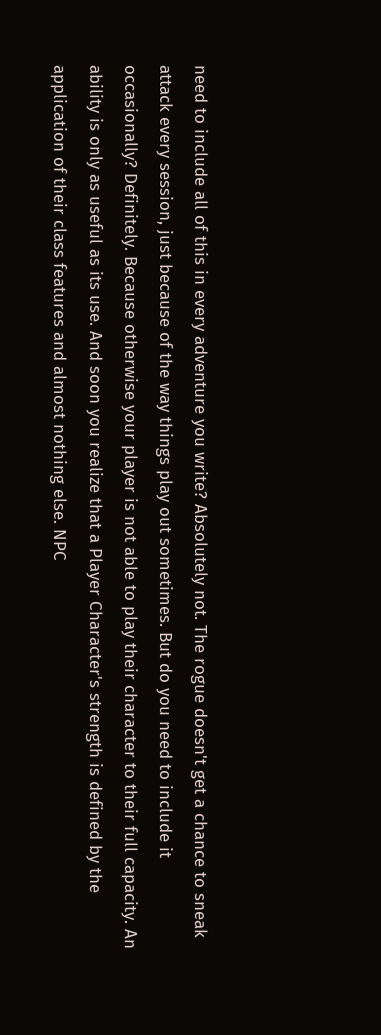need to include all of this in every adventure you write? Absolutely not. The rogue doesn't get a chance to sneak attack every session, just because of the way things play out sometimes. But do you need to include it occasionally? Definitely. Because otherwise your player is not able to play their character to their full capacity. An ability is only as useful as its use. And soon you realize that a Player Character's strength is defined by the application of their class features and almost nothing else. NPC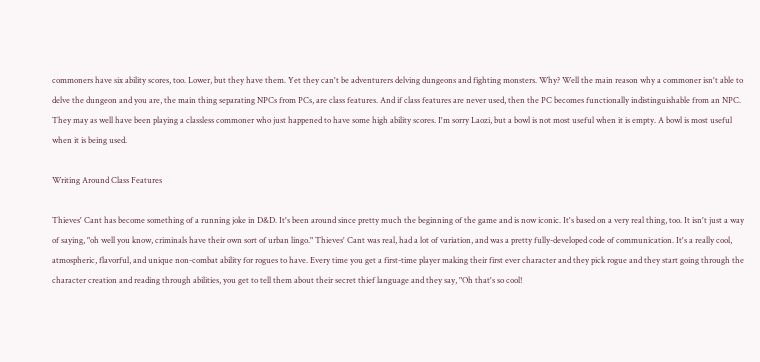commoners have six ability scores, too. Lower, but they have them. Yet they can't be adventurers delving dungeons and fighting monsters. Why? Well the main reason why a commoner isn't able to delve the dungeon and you are, the main thing separating NPCs from PCs, are class features. And if class features are never used, then the PC becomes functionally indistinguishable from an NPC. They may as well have been playing a classless commoner who just happened to have some high ability scores. I'm sorry Laozi, but a bowl is not most useful when it is empty. A bowl is most useful when it is being used.

Writing Around Class Features

Thieves' Cant has become something of a running joke in D&D. It's been around since pretty much the beginning of the game and is now iconic. It's based on a very real thing, too. It isn't just a way of saying, "oh well you know, criminals have their own sort of urban lingo." Thieves' Cant was real, had a lot of variation, and was a pretty fully-developed code of communication. It's a really cool, atmospheric, flavorful, and unique non-combat ability for rogues to have. Every time you get a first-time player making their first ever character and they pick rogue and they start going through the character creation and reading through abilities, you get to tell them about their secret thief language and they say, "Oh that's so cool!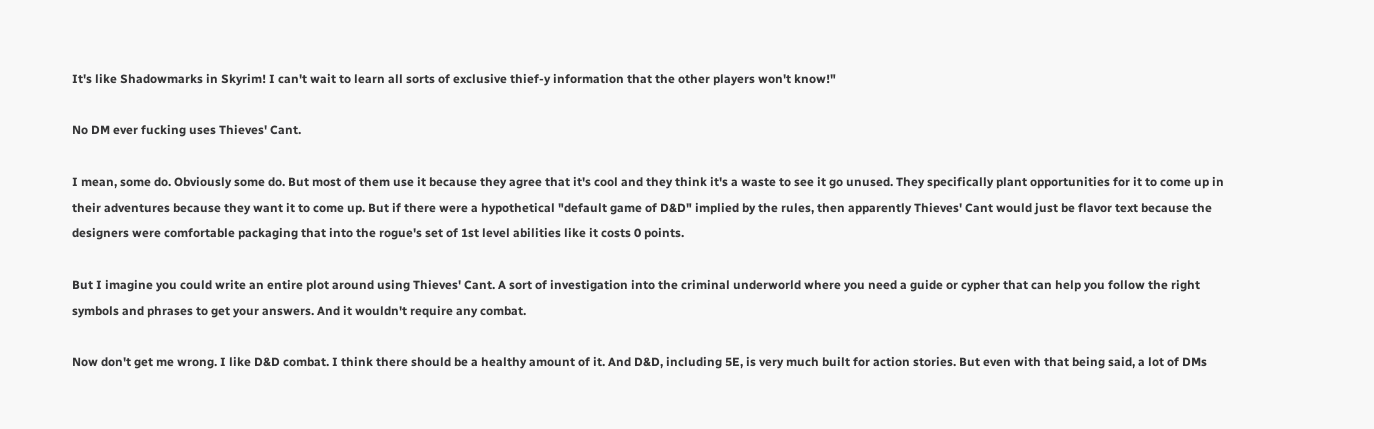It's like Shadowmarks in Skyrim! I can't wait to learn all sorts of exclusive thief-y information that the other players won't know!"

No DM ever fucking uses Thieves' Cant.

I mean, some do. Obviously some do. But most of them use it because they agree that it's cool and they think it's a waste to see it go unused. They specifically plant opportunities for it to come up in their adventures because they want it to come up. But if there were a hypothetical "default game of D&D" implied by the rules, then apparently Thieves' Cant would just be flavor text because the designers were comfortable packaging that into the rogue's set of 1st level abilities like it costs 0 points.

But I imagine you could write an entire plot around using Thieves' Cant. A sort of investigation into the criminal underworld where you need a guide or cypher that can help you follow the right symbols and phrases to get your answers. And it wouldn't require any combat.

Now don't get me wrong. I like D&D combat. I think there should be a healthy amount of it. And D&D, including 5E, is very much built for action stories. But even with that being said, a lot of DMs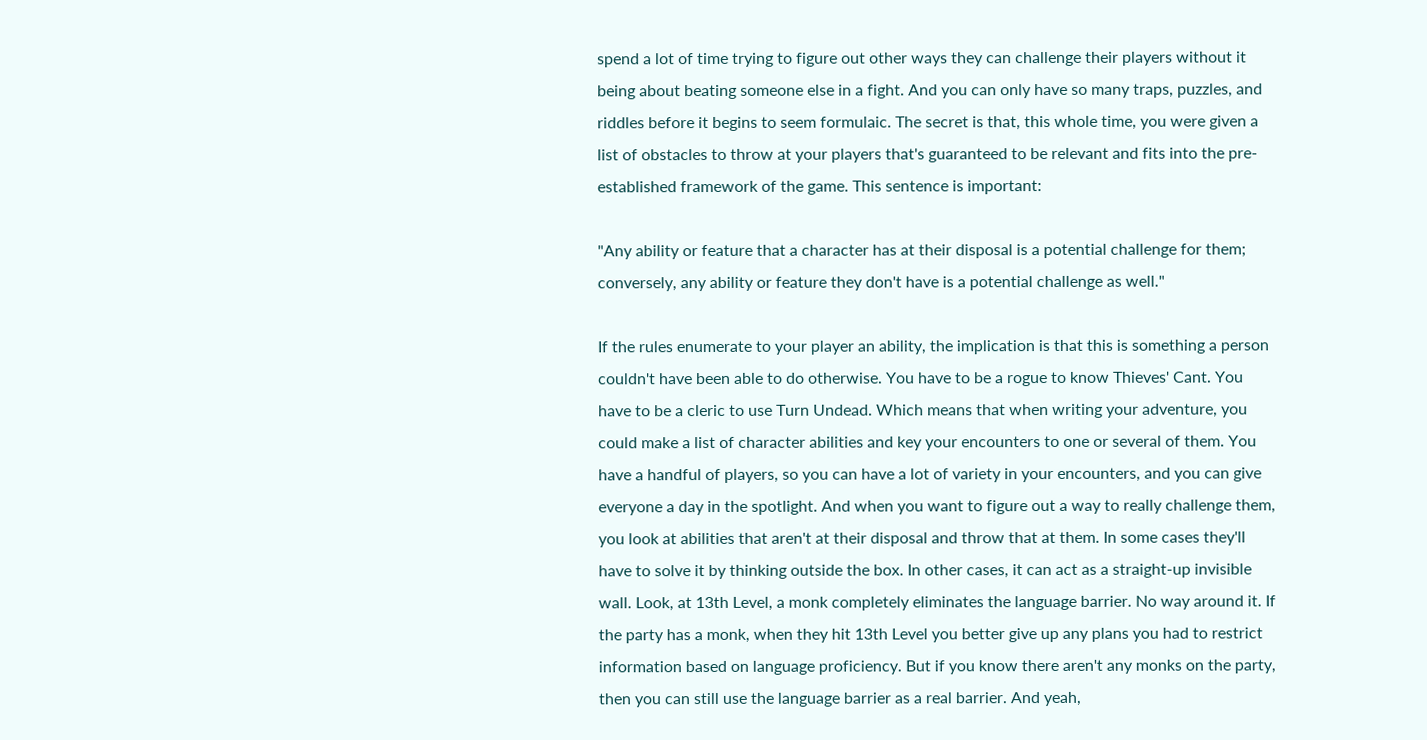spend a lot of time trying to figure out other ways they can challenge their players without it being about beating someone else in a fight. And you can only have so many traps, puzzles, and riddles before it begins to seem formulaic. The secret is that, this whole time, you were given a list of obstacles to throw at your players that's guaranteed to be relevant and fits into the pre-established framework of the game. This sentence is important:

"Any ability or feature that a character has at their disposal is a potential challenge for them; conversely, any ability or feature they don't have is a potential challenge as well."

If the rules enumerate to your player an ability, the implication is that this is something a person couldn't have been able to do otherwise. You have to be a rogue to know Thieves' Cant. You have to be a cleric to use Turn Undead. Which means that when writing your adventure, you could make a list of character abilities and key your encounters to one or several of them. You have a handful of players, so you can have a lot of variety in your encounters, and you can give everyone a day in the spotlight. And when you want to figure out a way to really challenge them, you look at abilities that aren't at their disposal and throw that at them. In some cases they'll have to solve it by thinking outside the box. In other cases, it can act as a straight-up invisible wall. Look, at 13th Level, a monk completely eliminates the language barrier. No way around it. If the party has a monk, when they hit 13th Level you better give up any plans you had to restrict information based on language proficiency. But if you know there aren't any monks on the party, then you can still use the language barrier as a real barrier. And yeah,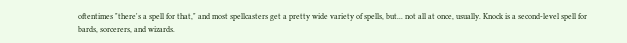oftentimes "there's a spell for that," and most spellcasters get a pretty wide variety of spells, but... not all at once, usually. Knock is a second-level spell for bards, sorcerers, and wizards.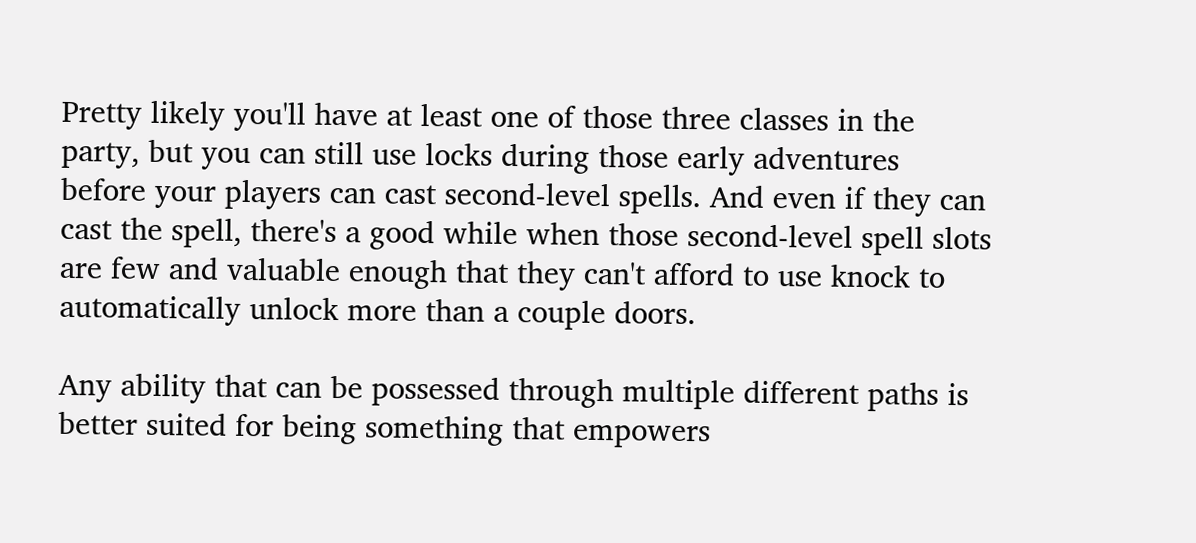Pretty likely you'll have at least one of those three classes in the party, but you can still use locks during those early adventures before your players can cast second-level spells. And even if they can cast the spell, there's a good while when those second-level spell slots are few and valuable enough that they can't afford to use knock to automatically unlock more than a couple doors.

Any ability that can be possessed through multiple different paths is better suited for being something that empowers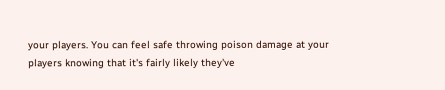your players. You can feel safe throwing poison damage at your players knowing that it's fairly likely they've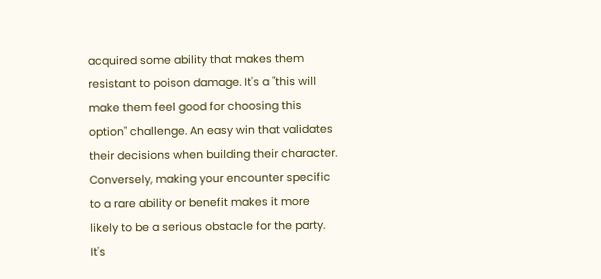acquired some ability that makes them resistant to poison damage. It's a "this will make them feel good for choosing this option" challenge. An easy win that validates their decisions when building their character. Conversely, making your encounter specific to a rare ability or benefit makes it more likely to be a serious obstacle for the party. It's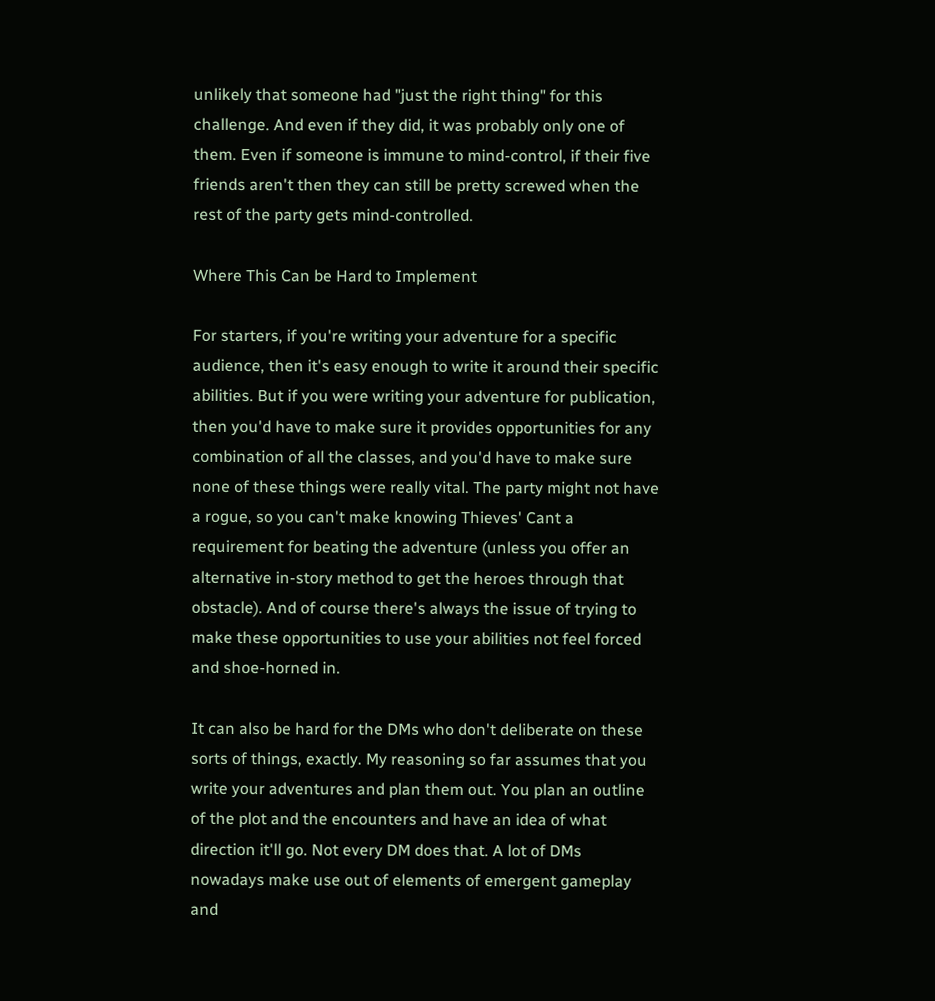unlikely that someone had "just the right thing" for this challenge. And even if they did, it was probably only one of them. Even if someone is immune to mind-control, if their five friends aren't then they can still be pretty screwed when the rest of the party gets mind-controlled.

Where This Can be Hard to Implement

For starters, if you're writing your adventure for a specific audience, then it's easy enough to write it around their specific abilities. But if you were writing your adventure for publication, then you'd have to make sure it provides opportunities for any combination of all the classes, and you'd have to make sure none of these things were really vital. The party might not have a rogue, so you can't make knowing Thieves' Cant a requirement for beating the adventure (unless you offer an alternative in-story method to get the heroes through that obstacle). And of course there's always the issue of trying to make these opportunities to use your abilities not feel forced and shoe-horned in.

It can also be hard for the DMs who don't deliberate on these sorts of things, exactly. My reasoning so far assumes that you write your adventures and plan them out. You plan an outline of the plot and the encounters and have an idea of what direction it'll go. Not every DM does that. A lot of DMs nowadays make use out of elements of emergent gameplay and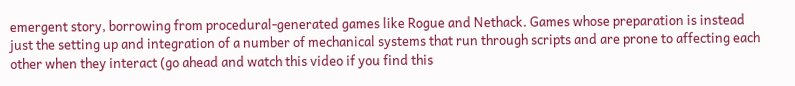emergent story, borrowing from procedural-generated games like Rogue and Nethack. Games whose preparation is instead just the setting up and integration of a number of mechanical systems that run through scripts and are prone to affecting each other when they interact (go ahead and watch this video if you find this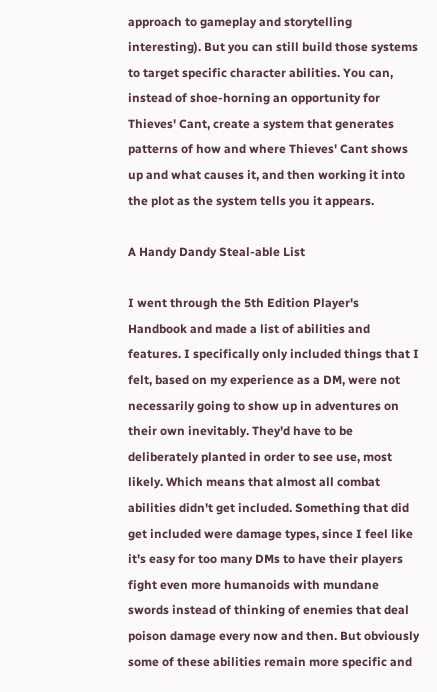approach to gameplay and storytelling interesting). But you can still build those systems to target specific character abilities. You can, instead of shoe-horning an opportunity for Thieves' Cant, create a system that generates patterns of how and where Thieves' Cant shows up and what causes it, and then working it into the plot as the system tells you it appears.

A Handy Dandy Steal-able List

I went through the 5th Edition Player's Handbook and made a list of abilities and features. I specifically only included things that I felt, based on my experience as a DM, were not necessarily going to show up in adventures on their own inevitably. They'd have to be deliberately planted in order to see use, most likely. Which means that almost all combat abilities didn't get included. Something that did get included were damage types, since I feel like it's easy for too many DMs to have their players fight even more humanoids with mundane swords instead of thinking of enemies that deal poison damage every now and then. But obviously some of these abilities remain more specific and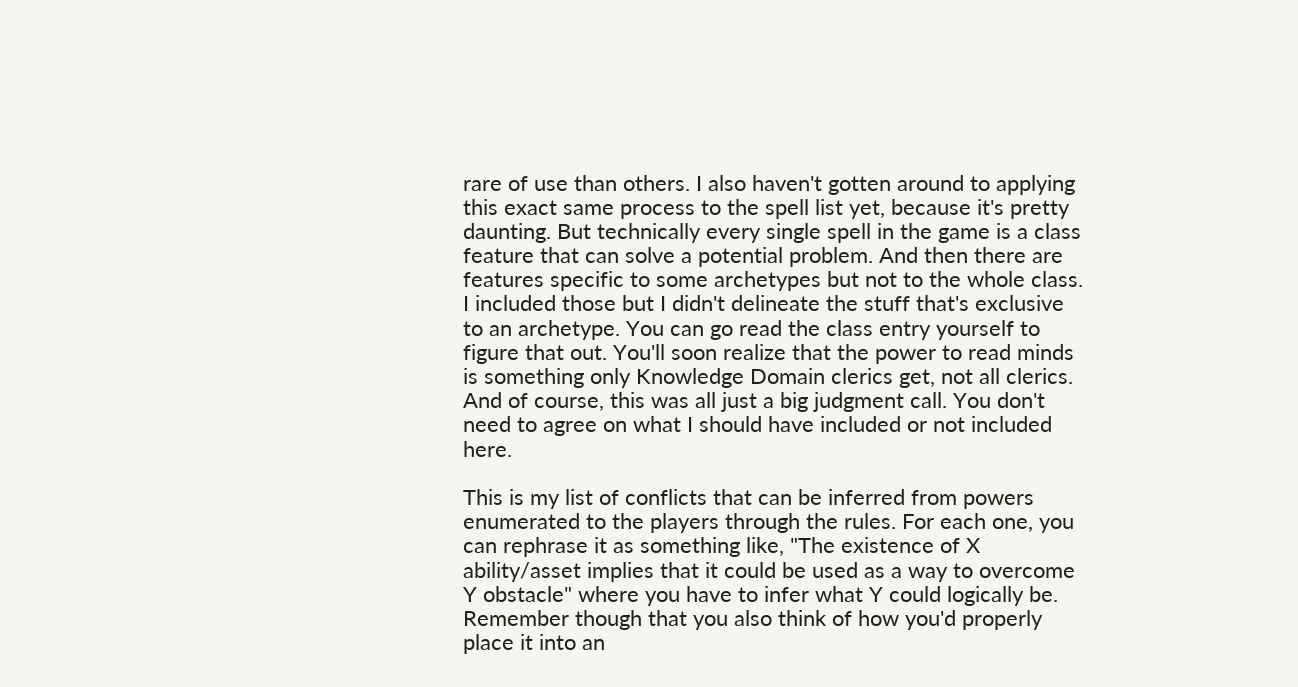rare of use than others. I also haven't gotten around to applying this exact same process to the spell list yet, because it's pretty daunting. But technically every single spell in the game is a class feature that can solve a potential problem. And then there are features specific to some archetypes but not to the whole class. I included those but I didn't delineate the stuff that's exclusive to an archetype. You can go read the class entry yourself to figure that out. You'll soon realize that the power to read minds is something only Knowledge Domain clerics get, not all clerics. And of course, this was all just a big judgment call. You don't need to agree on what I should have included or not included here.

This is my list of conflicts that can be inferred from powers enumerated to the players through the rules. For each one, you can rephrase it as something like, "The existence of X ability/asset implies that it could be used as a way to overcome Y obstacle" where you have to infer what Y could logically be. Remember though that you also think of how you'd properly place it into an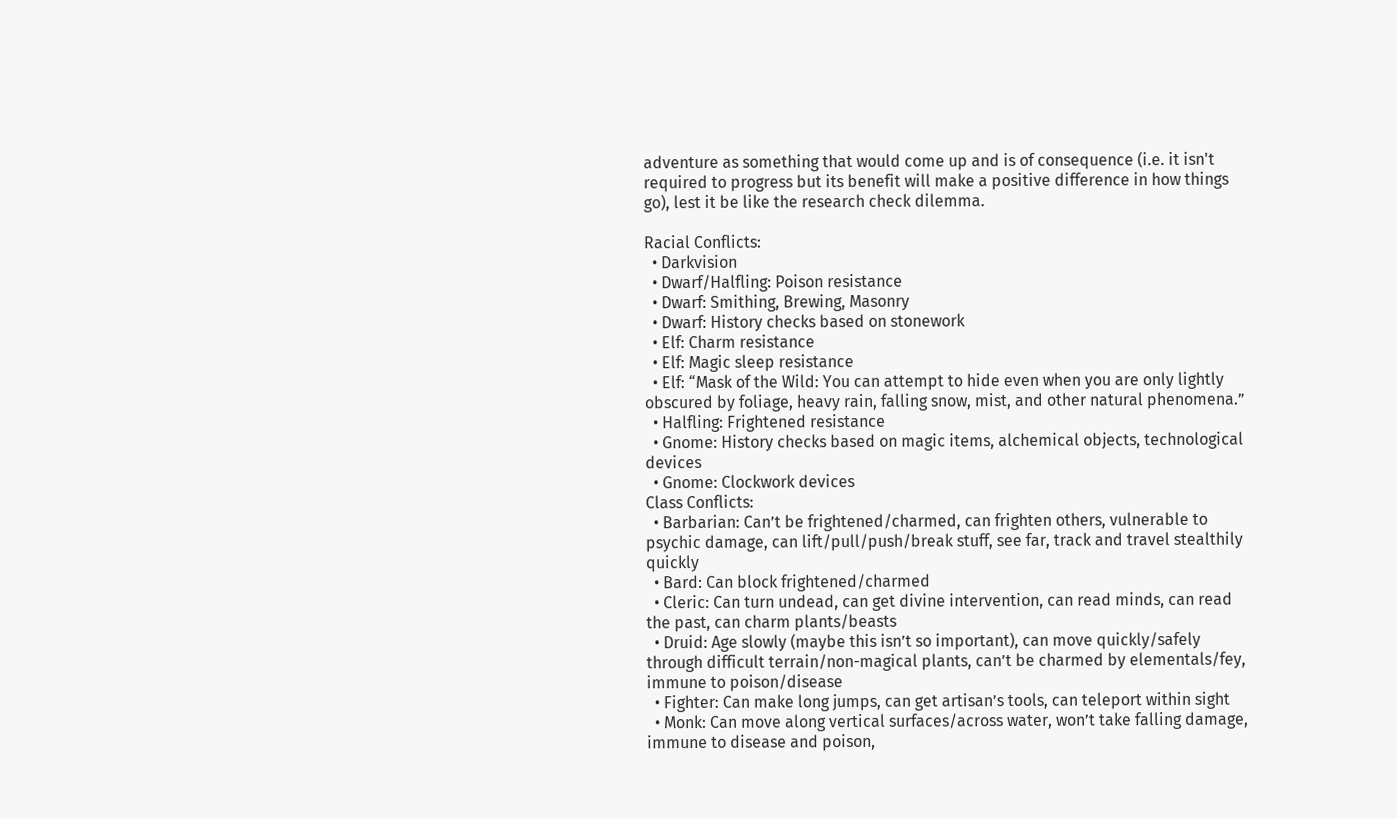adventure as something that would come up and is of consequence (i.e. it isn't required to progress but its benefit will make a positive difference in how things go), lest it be like the research check dilemma.

Racial Conflicts:
  • Darkvision
  • Dwarf/Halfling: Poison resistance
  • Dwarf: Smithing, Brewing, Masonry
  • Dwarf: History checks based on stonework
  • Elf: Charm resistance
  • Elf: Magic sleep resistance
  • Elf: “Mask of the Wild: You can attempt to hide even when you are only lightly obscured by foliage, heavy rain, falling snow, mist, and other natural phenomena.”
  • Halfling: Frightened resistance
  • Gnome: History checks based on magic items, alchemical objects, technological devices
  • Gnome: Clockwork devices
Class Conflicts:
  • Barbarian: Can’t be frightened/charmed, can frighten others, vulnerable to psychic damage, can lift/pull/push/break stuff, see far, track and travel stealthily quickly
  • Bard: Can block frightened/charmed
  • Cleric: Can turn undead, can get divine intervention, can read minds, can read the past, can charm plants/beasts
  • Druid: Age slowly (maybe this isn’t so important), can move quickly/safely through difficult terrain/non-magical plants, can’t be charmed by elementals/fey, immune to poison/disease
  • Fighter: Can make long jumps, can get artisan’s tools, can teleport within sight
  • Monk: Can move along vertical surfaces/across water, won’t take falling damage, immune to disease and poison,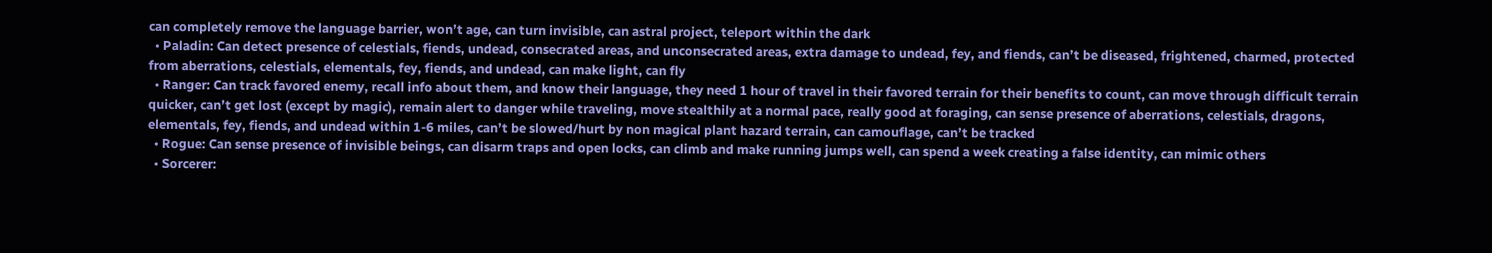can completely remove the language barrier, won’t age, can turn invisible, can astral project, teleport within the dark
  • Paladin: Can detect presence of celestials, fiends, undead, consecrated areas, and unconsecrated areas, extra damage to undead, fey, and fiends, can’t be diseased, frightened, charmed, protected from aberrations, celestials, elementals, fey, fiends, and undead, can make light, can fly
  • Ranger: Can track favored enemy, recall info about them, and know their language, they need 1 hour of travel in their favored terrain for their benefits to count, can move through difficult terrain quicker, can’t get lost (except by magic), remain alert to danger while traveling, move stealthily at a normal pace, really good at foraging, can sense presence of aberrations, celestials, dragons, elementals, fey, fiends, and undead within 1-6 miles, can’t be slowed/hurt by non magical plant hazard terrain, can camouflage, can’t be tracked
  • Rogue: Can sense presence of invisible beings, can disarm traps and open locks, can climb and make running jumps well, can spend a week creating a false identity, can mimic others
  • Sorcerer: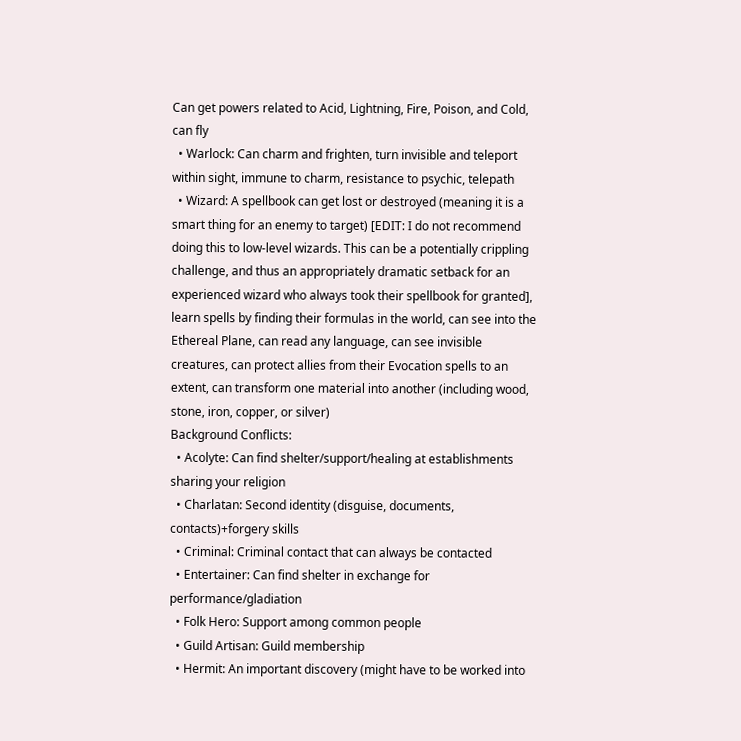Can get powers related to Acid, Lightning, Fire, Poison, and Cold, can fly
  • Warlock: Can charm and frighten, turn invisible and teleport within sight, immune to charm, resistance to psychic, telepath
  • Wizard: A spellbook can get lost or destroyed (meaning it is a smart thing for an enemy to target) [EDIT: I do not recommend doing this to low-level wizards. This can be a potentially crippling challenge, and thus an appropriately dramatic setback for an experienced wizard who always took their spellbook for granted], learn spells by finding their formulas in the world, can see into the Ethereal Plane, can read any language, can see invisible creatures, can protect allies from their Evocation spells to an extent, can transform one material into another (including wood, stone, iron, copper, or silver)
Background Conflicts:
  • Acolyte: Can find shelter/support/healing at establishments sharing your religion
  • Charlatan: Second identity (disguise, documents, contacts)+forgery skills
  • Criminal: Criminal contact that can always be contacted
  • Entertainer: Can find shelter in exchange for performance/gladiation
  • Folk Hero: Support among common people
  • Guild Artisan: Guild membership
  • Hermit: An important discovery (might have to be worked into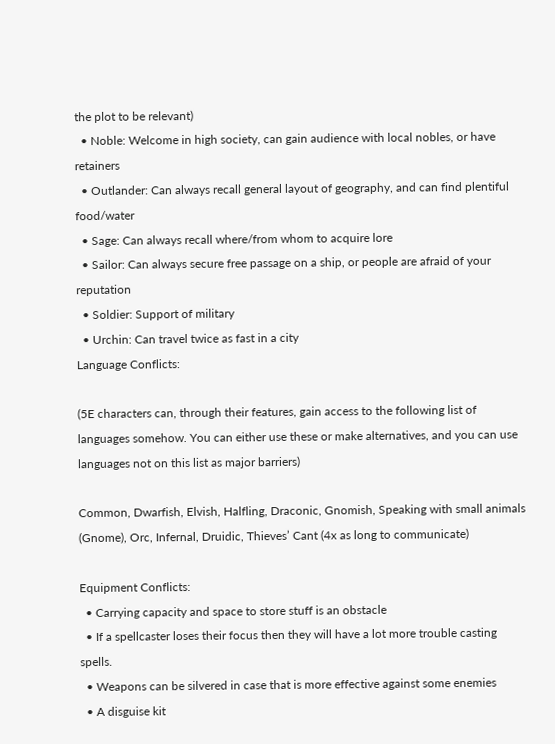the plot to be relevant)
  • Noble: Welcome in high society, can gain audience with local nobles, or have retainers
  • Outlander: Can always recall general layout of geography, and can find plentiful food/water
  • Sage: Can always recall where/from whom to acquire lore
  • Sailor: Can always secure free passage on a ship, or people are afraid of your reputation
  • Soldier: Support of military
  • Urchin: Can travel twice as fast in a city
Language Conflicts:

(5E characters can, through their features, gain access to the following list of languages somehow. You can either use these or make alternatives, and you can use languages not on this list as major barriers)

Common, Dwarfish, Elvish, Halfling, Draconic, Gnomish, Speaking with small animals (Gnome), Orc, Infernal, Druidic, Thieves’ Cant (4x as long to communicate)

Equipment Conflicts:
  • Carrying capacity and space to store stuff is an obstacle
  • If a spellcaster loses their focus then they will have a lot more trouble casting spells.
  • Weapons can be silvered in case that is more effective against some enemies
  • A disguise kit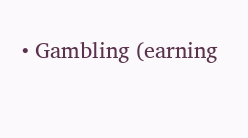• Gambling (earning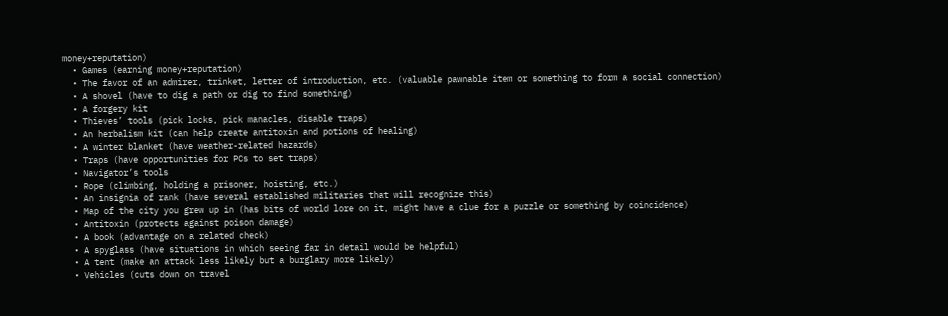money+reputation)
  • Games (earning money+reputation)
  • The favor of an admirer, trinket, letter of introduction, etc. (valuable pawnable item or something to form a social connection)
  • A shovel (have to dig a path or dig to find something)
  • A forgery kit
  • Thieves’ tools (pick locks, pick manacles, disable traps)
  • An herbalism kit (can help create antitoxin and potions of healing)
  • A winter blanket (have weather-related hazards)
  • Traps (have opportunities for PCs to set traps)
  • Navigator’s tools
  • Rope (climbing, holding a prisoner, hoisting, etc.)
  • An insignia of rank (have several established militaries that will recognize this)
  • Map of the city you grew up in (has bits of world lore on it, might have a clue for a puzzle or something by coincidence)
  • Antitoxin (protects against poison damage)
  • A book (advantage on a related check)
  • A spyglass (have situations in which seeing far in detail would be helpful)
  • A tent (make an attack less likely but a burglary more likely)
  • Vehicles (cuts down on travel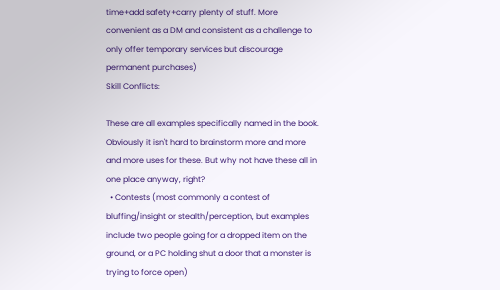time+add safety+carry plenty of stuff. More convenient as a DM and consistent as a challenge to only offer temporary services but discourage permanent purchases)
Skill Conflicts:

These are all examples specifically named in the book. Obviously it isn't hard to brainstorm more and more and more uses for these. But why not have these all in one place anyway, right?
  • Contests (most commonly a contest of bluffing/insight or stealth/perception, but examples include two people going for a dropped item on the ground, or a PC holding shut a door that a monster is trying to force open)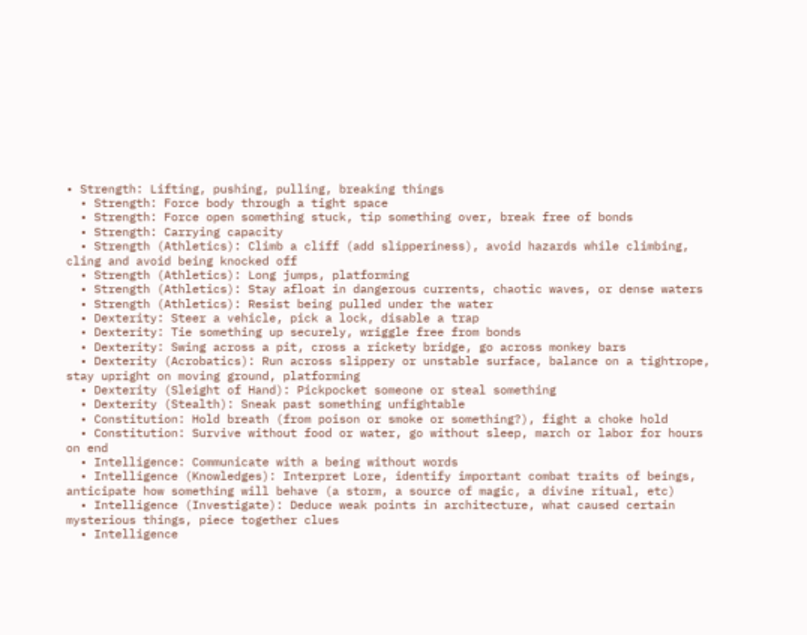• Strength: Lifting, pushing, pulling, breaking things
  • Strength: Force body through a tight space
  • Strength: Force open something stuck, tip something over, break free of bonds
  • Strength: Carrying capacity
  • Strength (Athletics): Climb a cliff (add slipperiness), avoid hazards while climbing, cling and avoid being knocked off
  • Strength (Athletics): Long jumps, platforming
  • Strength (Athletics): Stay afloat in dangerous currents, chaotic waves, or dense waters
  • Strength (Athletics): Resist being pulled under the water
  • Dexterity: Steer a vehicle, pick a lock, disable a trap
  • Dexterity: Tie something up securely, wriggle free from bonds
  • Dexterity: Swing across a pit, cross a rickety bridge, go across monkey bars
  • Dexterity (Acrobatics): Run across slippery or unstable surface, balance on a tightrope, stay upright on moving ground, platforming
  • Dexterity (Sleight of Hand): Pickpocket someone or steal something
  • Dexterity (Stealth): Sneak past something unfightable
  • Constitution: Hold breath (from poison or smoke or something?), fight a choke hold
  • Constitution: Survive without food or water, go without sleep, march or labor for hours on end
  • Intelligence: Communicate with a being without words
  • Intelligence (Knowledges): Interpret Lore, identify important combat traits of beings, anticipate how something will behave (a storm, a source of magic, a divine ritual, etc)
  • Intelligence (Investigate): Deduce weak points in architecture, what caused certain mysterious things, piece together clues
  • Intelligence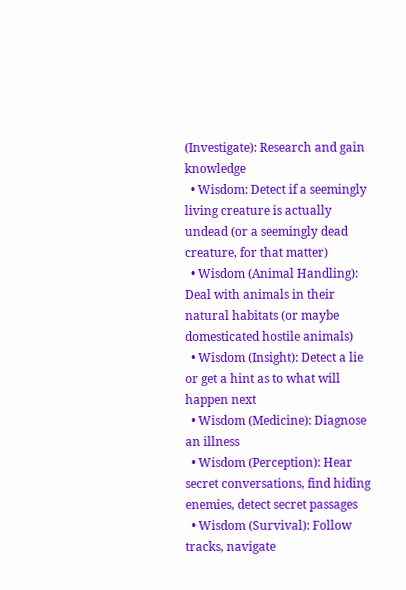(Investigate): Research and gain knowledge
  • Wisdom: Detect if a seemingly living creature is actually undead (or a seemingly dead creature, for that matter)
  • Wisdom (Animal Handling): Deal with animals in their natural habitats (or maybe domesticated hostile animals)
  • Wisdom (Insight): Detect a lie or get a hint as to what will happen next
  • Wisdom (Medicine): Diagnose an illness
  • Wisdom (Perception): Hear secret conversations, find hiding enemies, detect secret passages
  • Wisdom (Survival): Follow tracks, navigate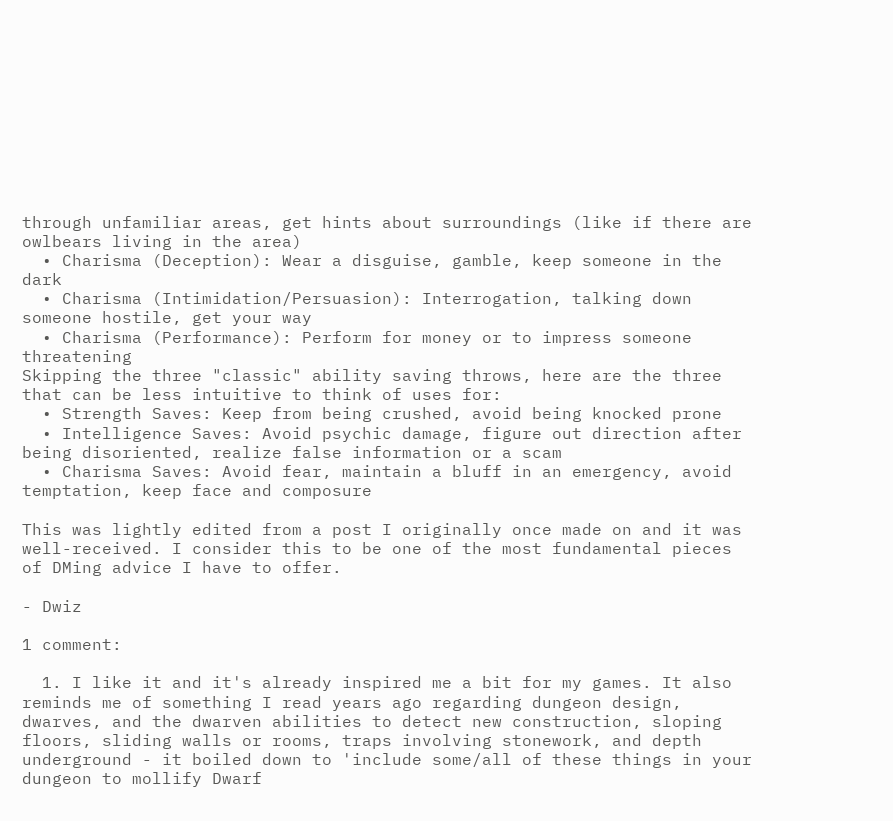through unfamiliar areas, get hints about surroundings (like if there are owlbears living in the area)
  • Charisma (Deception): Wear a disguise, gamble, keep someone in the dark
  • Charisma (Intimidation/Persuasion): Interrogation, talking down someone hostile, get your way
  • Charisma (Performance): Perform for money or to impress someone threatening
Skipping the three "classic" ability saving throws, here are the three that can be less intuitive to think of uses for:
  • Strength Saves: Keep from being crushed, avoid being knocked prone
  • Intelligence Saves: Avoid psychic damage, figure out direction after being disoriented, realize false information or a scam
  • Charisma Saves: Avoid fear, maintain a bluff in an emergency, avoid temptation, keep face and composure

This was lightly edited from a post I originally once made on and it was well-received. I consider this to be one of the most fundamental pieces of DMing advice I have to offer.

- Dwiz

1 comment:

  1. I like it and it's already inspired me a bit for my games. It also reminds me of something I read years ago regarding dungeon design, dwarves, and the dwarven abilities to detect new construction, sloping floors, sliding walls or rooms, traps involving stonework, and depth underground - it boiled down to 'include some/all of these things in your dungeon to mollify Dwarf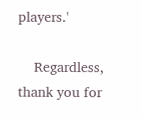players.'

    Regardless, thank you for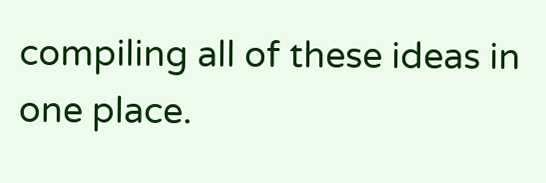compiling all of these ideas in one place.